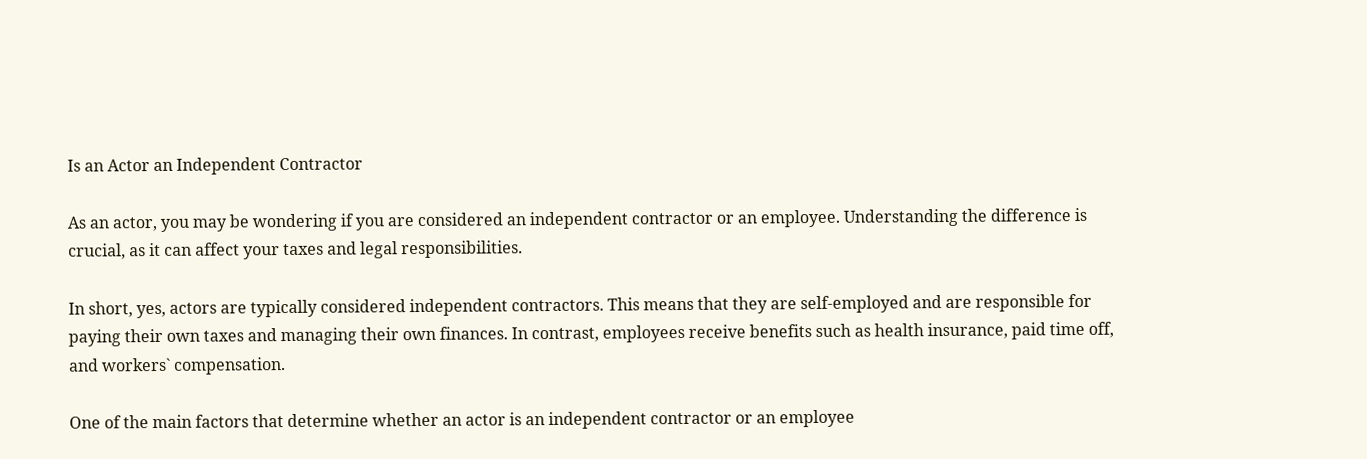Is an Actor an Independent Contractor

As an actor, you may be wondering if you are considered an independent contractor or an employee. Understanding the difference is crucial, as it can affect your taxes and legal responsibilities.

In short, yes, actors are typically considered independent contractors. This means that they are self-employed and are responsible for paying their own taxes and managing their own finances. In contrast, employees receive benefits such as health insurance, paid time off, and workers` compensation.

One of the main factors that determine whether an actor is an independent contractor or an employee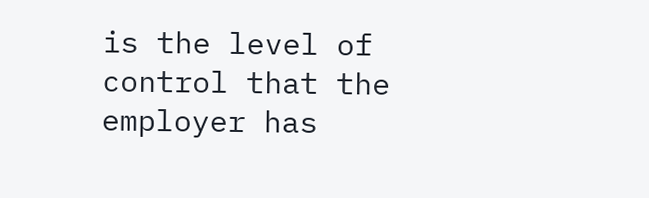is the level of control that the employer has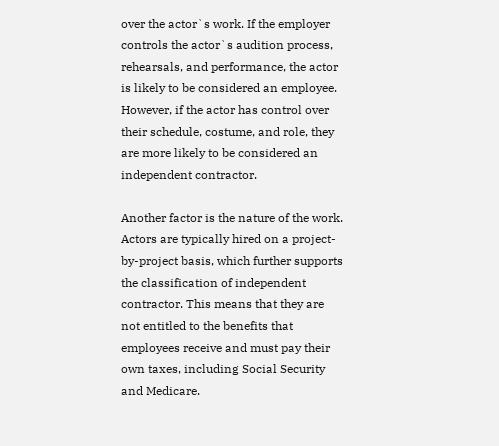over the actor`s work. If the employer controls the actor`s audition process, rehearsals, and performance, the actor is likely to be considered an employee. However, if the actor has control over their schedule, costume, and role, they are more likely to be considered an independent contractor.

Another factor is the nature of the work. Actors are typically hired on a project-by-project basis, which further supports the classification of independent contractor. This means that they are not entitled to the benefits that employees receive and must pay their own taxes, including Social Security and Medicare.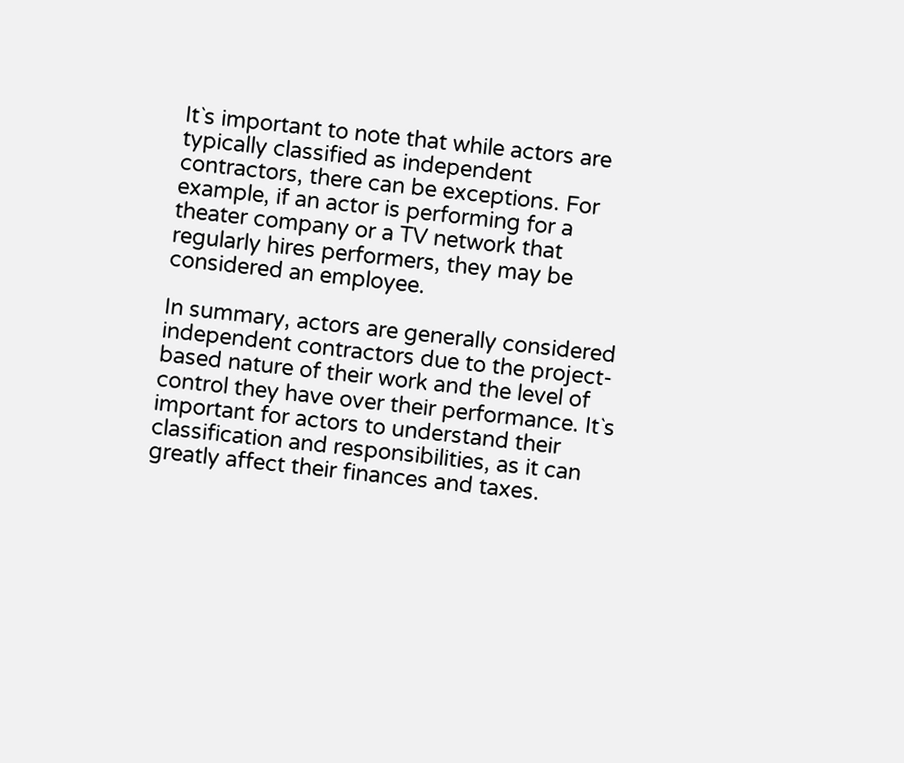It`s important to note that while actors are typically classified as independent contractors, there can be exceptions. For example, if an actor is performing for a theater company or a TV network that regularly hires performers, they may be considered an employee.

In summary, actors are generally considered independent contractors due to the project-based nature of their work and the level of control they have over their performance. It`s important for actors to understand their classification and responsibilities, as it can greatly affect their finances and taxes.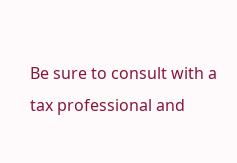Be sure to consult with a tax professional and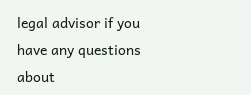legal advisor if you have any questions about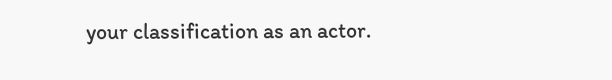your classification as an actor.